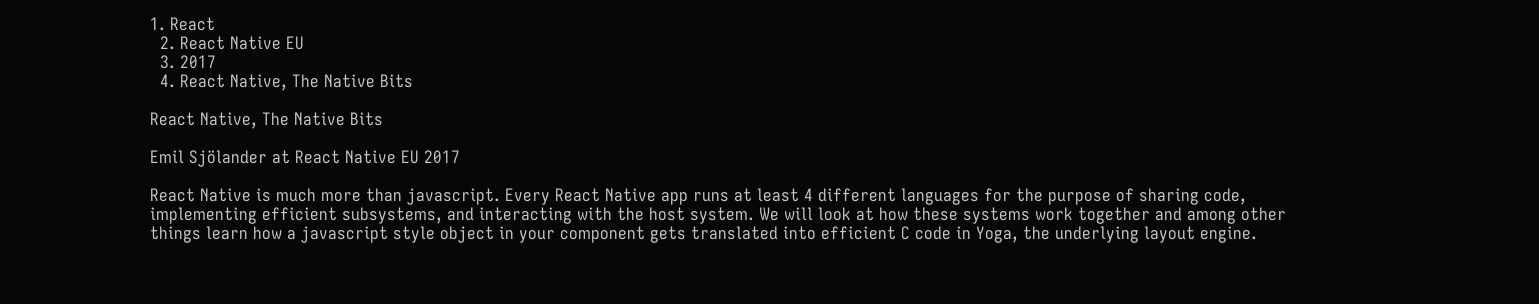1. React
  2. React Native EU
  3. 2017
  4. React Native, The Native Bits

React Native, The Native Bits

Emil Sjölander at React Native EU 2017

React Native is much more than javascript. Every React Native app runs at least 4 different languages for the purpose of sharing code, implementing efficient subsystems, and interacting with the host system. We will look at how these systems work together and among other things learn how a javascript style object in your component gets translated into efficient C code in Yoga, the underlying layout engine.